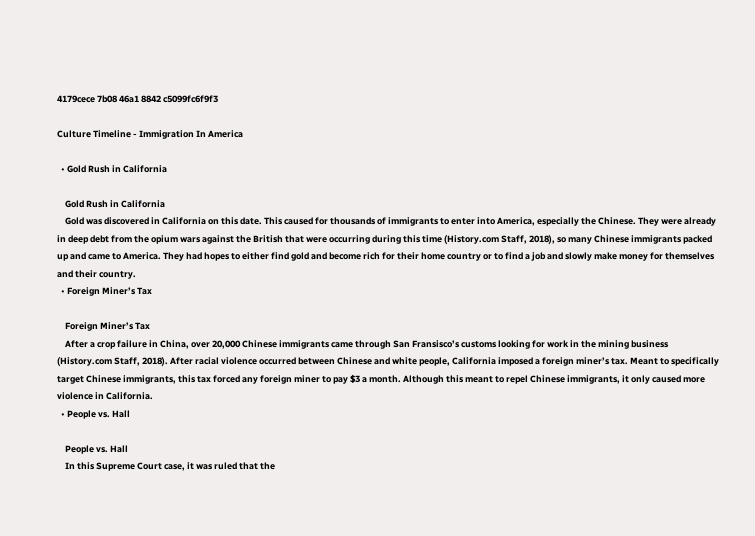4179cece 7b08 46a1 8842 c5099fc6f9f3

Culture Timeline - Immigration In America

  • Gold Rush in California

    Gold Rush in California
    Gold was discovered in California on this date. This caused for thousands of immigrants to enter into America, especially the Chinese. They were already in deep debt from the opium wars against the British that were occurring during this time (History.com Staff, 2018), so many Chinese immigrants packed up and came to America. They had hopes to either find gold and become rich for their home country or to find a job and slowly make money for themselves and their country.
  • Foreign Miner’s Tax

    Foreign Miner’s Tax
    After a crop failure in China, over 20,000 Chinese immigrants came through San Fransisco’s customs looking for work in the mining business (History.com Staff, 2018). After racial violence occurred between Chinese and white people, California imposed a foreign miner’s tax. Meant to specifically target Chinese immigrants, this tax forced any foreign miner to pay $3 a month. Although this meant to repel Chinese immigrants, it only caused more violence in California.
  • People vs. Hall

    People vs. Hall
    In this Supreme Court case, it was ruled that the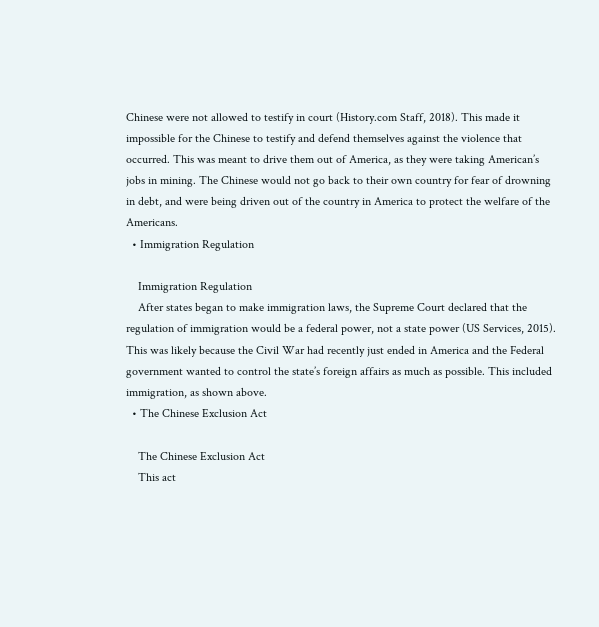Chinese were not allowed to testify in court (History.com Staff, 2018). This made it impossible for the Chinese to testify and defend themselves against the violence that occurred. This was meant to drive them out of America, as they were taking American’s jobs in mining. The Chinese would not go back to their own country for fear of drowning in debt, and were being driven out of the country in America to protect the welfare of the Americans.
  • Immigration Regulation

    Immigration Regulation
    After states began to make immigration laws, the Supreme Court declared that the regulation of immigration would be a federal power, not a state power (US Services, 2015). This was likely because the Civil War had recently just ended in America and the Federal government wanted to control the state’s foreign affairs as much as possible. This included immigration, as shown above.
  • The Chinese Exclusion Act

    The Chinese Exclusion Act
    This act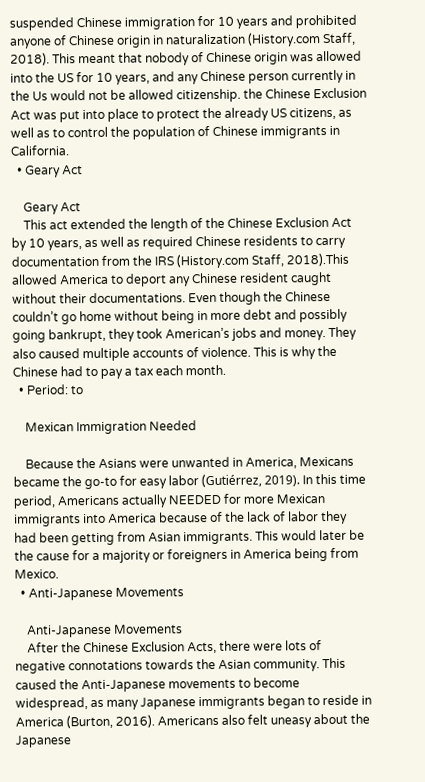suspended Chinese immigration for 10 years and prohibited anyone of Chinese origin in naturalization (History.com Staff, 2018). This meant that nobody of Chinese origin was allowed into the US for 10 years, and any Chinese person currently in the Us would not be allowed citizenship. the Chinese Exclusion Act was put into place to protect the already US citizens, as well as to control the population of Chinese immigrants in California.
  • Geary Act

    Geary Act
    This act extended the length of the Chinese Exclusion Act by 10 years, as well as required Chinese residents to carry documentation from the IRS (History.com Staff, 2018).This allowed America to deport any Chinese resident caught without their documentations. Even though the Chinese couldn’t go home without being in more debt and possibly going bankrupt, they took American’s jobs and money. They also caused multiple accounts of violence. This is why the Chinese had to pay a tax each month.
  • Period: to

    Mexican Immigration Needed

    Because the Asians were unwanted in America, Mexicans became the go-to for easy labor (Gutiérrez, 2019). In this time period, Americans actually NEEDED for more Mexican immigrants into America because of the lack of labor they had been getting from Asian immigrants. This would later be the cause for a majority or foreigners in America being from Mexico.
  • Anti-Japanese Movements

    Anti-Japanese Movements
    After the Chinese Exclusion Acts, there were lots of negative connotations towards the Asian community. This caused the Anti-Japanese movements to become widespread, as many Japanese immigrants began to reside in America (Burton, 2016). Americans also felt uneasy about the Japanese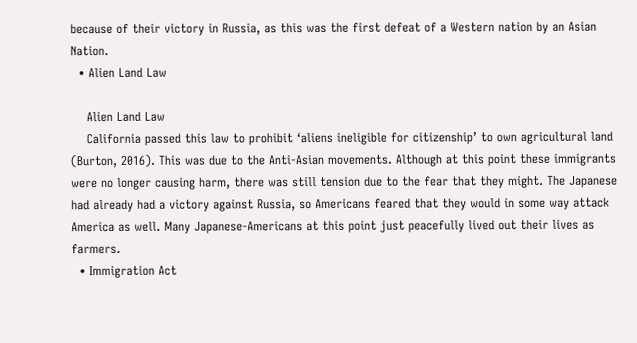because of their victory in Russia, as this was the first defeat of a Western nation by an Asian Nation.
  • Alien Land Law

    Alien Land Law
    California passed this law to prohibit ‘aliens ineligible for citizenship’ to own agricultural land (Burton, 2016). This was due to the Anti-Asian movements. Although at this point these immigrants were no longer causing harm, there was still tension due to the fear that they might. The Japanese had already had a victory against Russia, so Americans feared that they would in some way attack America as well. Many Japanese-Americans at this point just peacefully lived out their lives as farmers.
  • Immigration Act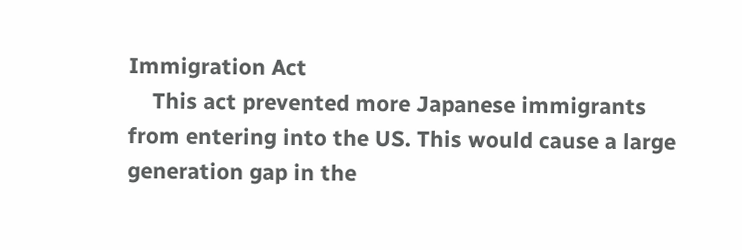Immigration Act
    This act prevented more Japanese immigrants from entering into the US. This would cause a large generation gap in the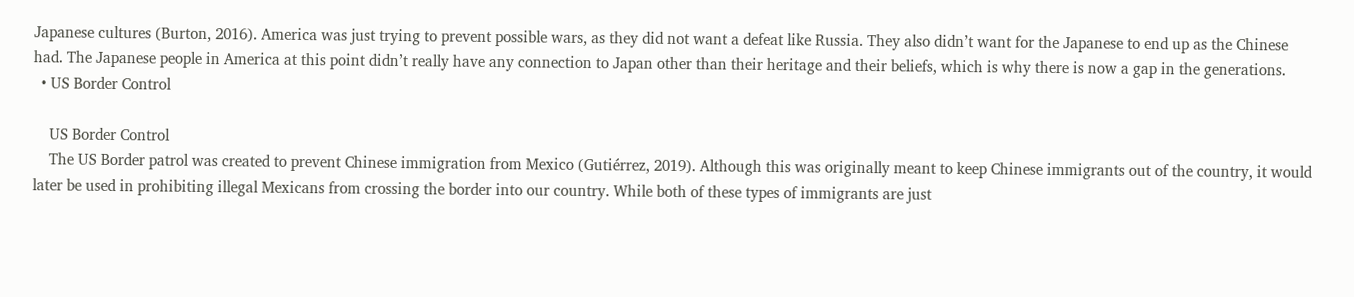Japanese cultures (Burton, 2016). America was just trying to prevent possible wars, as they did not want a defeat like Russia. They also didn’t want for the Japanese to end up as the Chinese had. The Japanese people in America at this point didn’t really have any connection to Japan other than their heritage and their beliefs, which is why there is now a gap in the generations.
  • US Border Control

    US Border Control
    The US Border patrol was created to prevent Chinese immigration from Mexico (Gutiérrez, 2019). Although this was originally meant to keep Chinese immigrants out of the country, it would later be used in prohibiting illegal Mexicans from crossing the border into our country. While both of these types of immigrants are just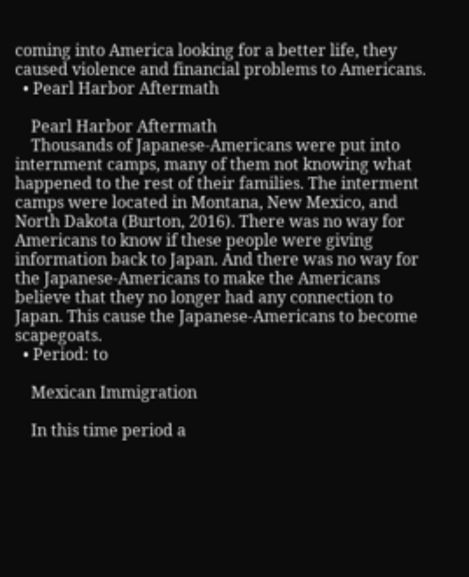coming into America looking for a better life, they caused violence and financial problems to Americans.
  • Pearl Harbor Aftermath

    Pearl Harbor Aftermath
    Thousands of Japanese-Americans were put into internment camps, many of them not knowing what happened to the rest of their families. The interment camps were located in Montana, New Mexico, and North Dakota (Burton, 2016). There was no way for Americans to know if these people were giving information back to Japan. And there was no way for the Japanese-Americans to make the Americans believe that they no longer had any connection to Japan. This cause the Japanese-Americans to become scapegoats.
  • Period: to

    Mexican Immigration

    In this time period a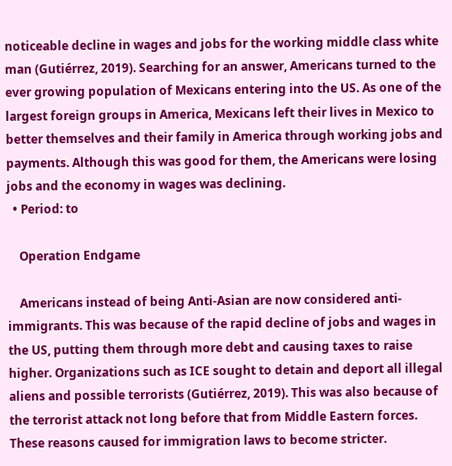noticeable decline in wages and jobs for the working middle class white man (Gutiérrez, 2019). Searching for an answer, Americans turned to the ever growing population of Mexicans entering into the US. As one of the largest foreign groups in America, Mexicans left their lives in Mexico to better themselves and their family in America through working jobs and payments. Although this was good for them, the Americans were losing jobs and the economy in wages was declining.
  • Period: to

    Operation Endgame

    Americans instead of being Anti-Asian are now considered anti-immigrants. This was because of the rapid decline of jobs and wages in the US, putting them through more debt and causing taxes to raise higher. Organizations such as ICE sought to detain and deport all illegal aliens and possible terrorists (Gutiérrez, 2019). This was also because of the terrorist attack not long before that from Middle Eastern forces. These reasons caused for immigration laws to become stricter.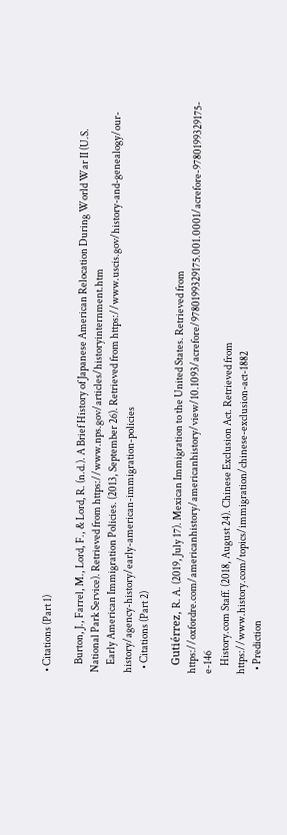• Citations (Part 1)

    Burton, J., Farrel, M., Lord, F., & Lord, R. (n.d.). A Brief History of Japanese American Relocation During World War II (U.S. National Park Service). Retrieved from https://www.nps.gov/articles/historyinternment.htm
    Early American Immigration Policies. (2013, September 26). Retrieved from https://www.uscis.gov/history-and-genealogy/our-history/agency-history/early-american-immigration-policies
  • Citations (Part 2)

    Gutiérrez, R. A. (2019, July 17). Mexican Immigration to the United States. Retrieved from https://oxfordre.com/americanhistory/americanhistory/view/10.1093/acrefore/9780199329175.001.0001/acrefore-9780199329175-e-146
    History.com Staff. (2018, August 24). Chinese Exclusion Act. Retrieved from https://www.history.com/topics/immigration/chinese-exclusion-act-1882
  • Prediction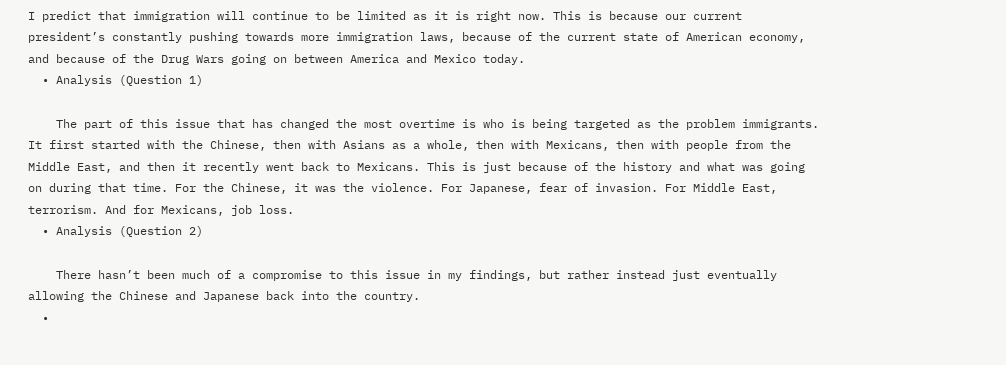I predict that immigration will continue to be limited as it is right now. This is because our current president’s constantly pushing towards more immigration laws, because of the current state of American economy, and because of the Drug Wars going on between America and Mexico today.
  • Analysis (Question 1)

    The part of this issue that has changed the most overtime is who is being targeted as the problem immigrants. It first started with the Chinese, then with Asians as a whole, then with Mexicans, then with people from the Middle East, and then it recently went back to Mexicans. This is just because of the history and what was going on during that time. For the Chinese, it was the violence. For Japanese, fear of invasion. For Middle East, terrorism. And for Mexicans, job loss.
  • Analysis (Question 2)

    There hasn’t been much of a compromise to this issue in my findings, but rather instead just eventually allowing the Chinese and Japanese back into the country.
  •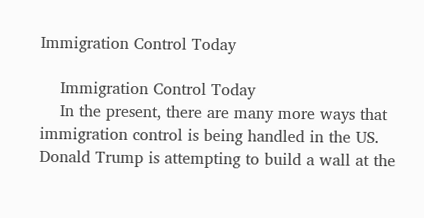Immigration Control Today

    Immigration Control Today
    In the present, there are many more ways that immigration control is being handled in the US. Donald Trump is attempting to build a wall at the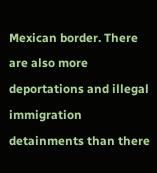Mexican border. There are also more deportations and illegal immigration detainments than there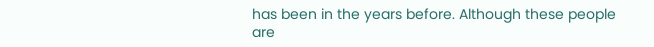has been in the years before. Although these people are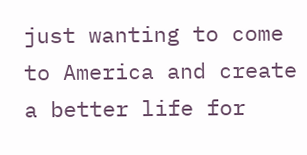just wanting to come to America and create a better life for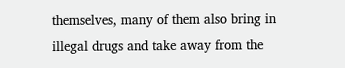themselves, many of them also bring in illegal drugs and take away from the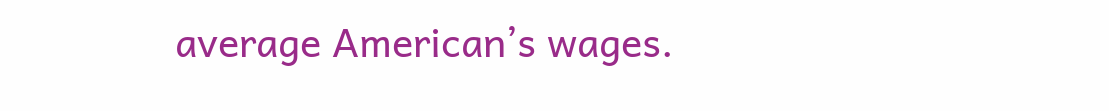average American’s wages.